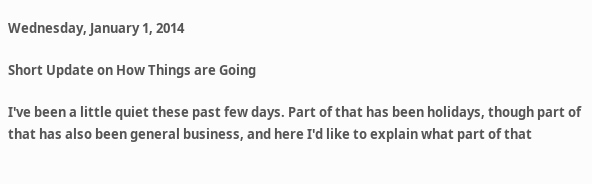Wednesday, January 1, 2014

Short Update on How Things are Going

I've been a little quiet these past few days. Part of that has been holidays, though part of that has also been general business, and here I'd like to explain what part of that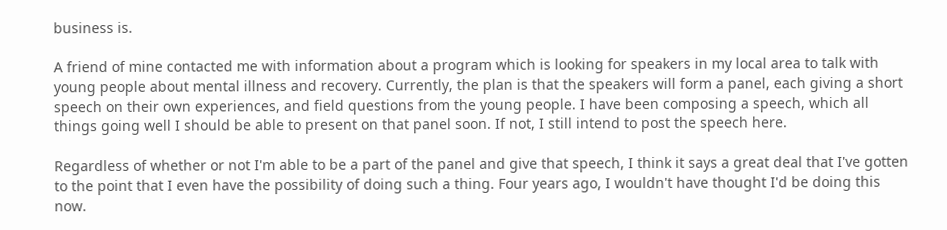business is.

A friend of mine contacted me with information about a program which is looking for speakers in my local area to talk with young people about mental illness and recovery. Currently, the plan is that the speakers will form a panel, each giving a short speech on their own experiences, and field questions from the young people. I have been composing a speech, which all things going well I should be able to present on that panel soon. If not, I still intend to post the speech here.

Regardless of whether or not I'm able to be a part of the panel and give that speech, I think it says a great deal that I've gotten to the point that I even have the possibility of doing such a thing. Four years ago, I wouldn't have thought I'd be doing this now.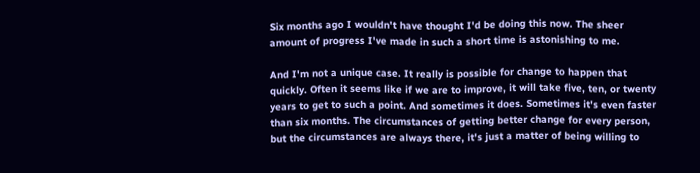Six months ago I wouldn't have thought I'd be doing this now. The sheer amount of progress I've made in such a short time is astonishing to me.

And I'm not a unique case. It really is possible for change to happen that quickly. Often it seems like if we are to improve, it will take five, ten, or twenty years to get to such a point. And sometimes it does. Sometimes it's even faster than six months. The circumstances of getting better change for every person, but the circumstances are always there, it's just a matter of being willing to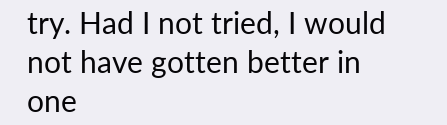try. Had I not tried, I would not have gotten better in one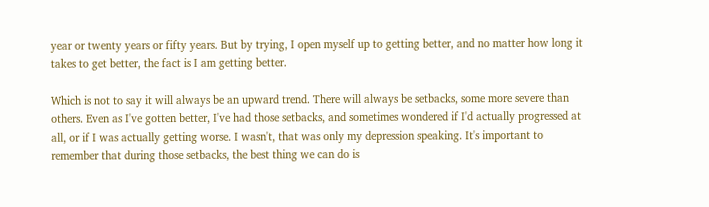year or twenty years or fifty years. But by trying, I open myself up to getting better, and no matter how long it takes to get better, the fact is I am getting better.

Which is not to say it will always be an upward trend. There will always be setbacks, some more severe than others. Even as I've gotten better, I've had those setbacks, and sometimes wondered if I'd actually progressed at all, or if I was actually getting worse. I wasn't, that was only my depression speaking. It's important to remember that during those setbacks, the best thing we can do is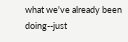what we've already been doing--just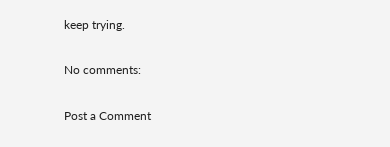keep trying.

No comments:

Post a Comment